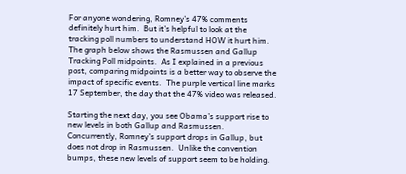For anyone wondering, Romney’s 47% comments definitely hurt him.  But it’s helpful to look at the tracking poll numbers to understand HOW it hurt him.  The graph below shows the Rasmussen and Gallup Tracking Poll midpoints.  As I explained in a previous post, comparing midpoints is a better way to observe the impact of specific events.  The purple vertical line marks 17 September, the day that the 47% video was released.

Starting the next day, you see Obama’s support rise to new levels in both Gallup and Rasmussen.  Concurrently, Romney’s support drops in Gallup, but does not drop in Rasmussen.  Unlike the convention bumps, these new levels of support seem to be holding.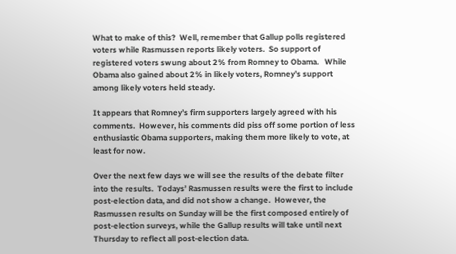What to make of this?  Well, remember that Gallup polls registered voters while Rasmussen reports likely voters.  So support of registered voters swung about 2% from Romney to Obama.   While Obama also gained about 2% in likely voters, Romney’s support among likely voters held steady.

It appears that Romney’s firm supporters largely agreed with his comments.  However, his comments did piss off some portion of less enthusiastic Obama supporters, making them more likely to vote, at least for now.

Over the next few days we will see the results of the debate filter into the results.  Todays’ Rasmussen results were the first to include post-election data, and did not show a change.  However, the Rasmussen results on Sunday will be the first composed entirely of post-election surveys, while the Gallup results will take until next Thursday to reflect all post-election data.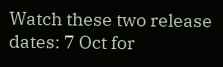Watch these two release dates: 7 Oct for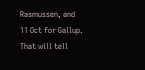Rasmussen, and 11 Oct for Gallup.  That will tell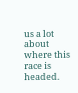us a lot about where this race is headed.